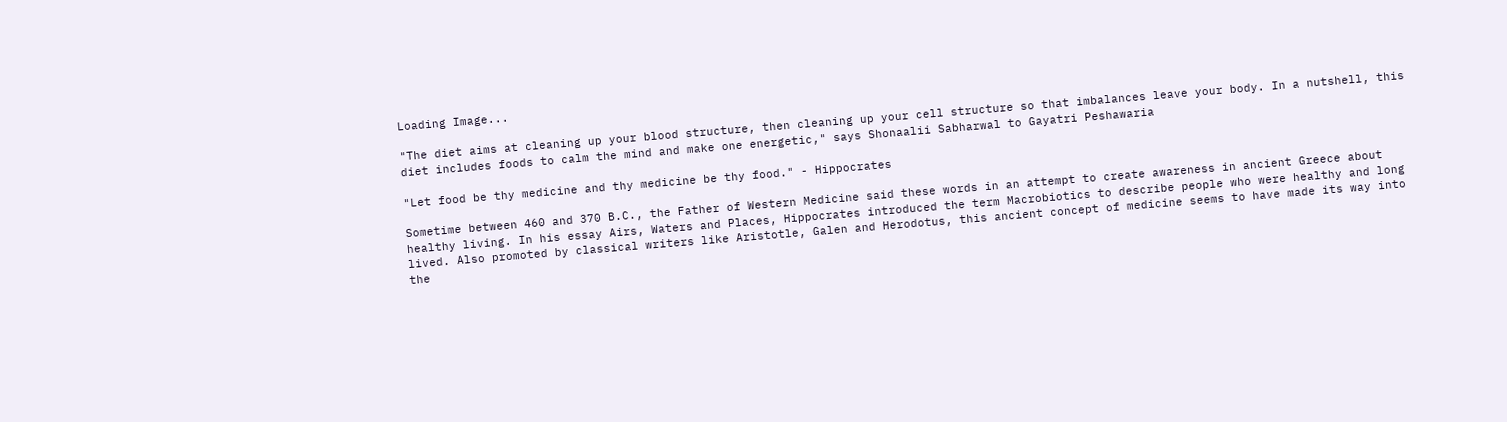Loading Image...

"The diet aims at cleaning up your blood structure, then cleaning up your cell structure so that imbalances leave your body. In a nutshell, this diet includes foods to calm the mind and make one energetic," says Shonaalii Sabharwal to Gayatri Peshawaria

"Let food be thy medicine and thy medicine be thy food." - Hippocrates

Sometime between 460 and 370 B.C., the Father of Western Medicine said these words in an attempt to create awareness in ancient Greece about healthy living. In his essay Airs, Waters and Places, Hippocrates introduced the term Macrobiotics to describe people who were healthy and long lived. Also promoted by classical writers like Aristotle, Galen and Herodotus, this ancient concept of medicine seems to have made its way into the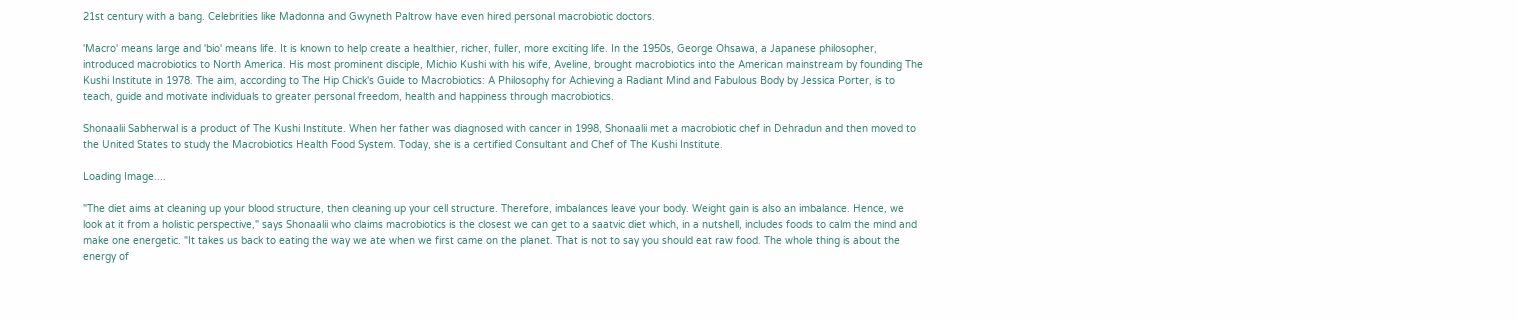21st century with a bang. Celebrities like Madonna and Gwyneth Paltrow have even hired personal macrobiotic doctors.

'Macro' means large and 'bio' means life. It is known to help create a healthier, richer, fuller, more exciting life. In the 1950s, George Ohsawa, a Japanese philosopher, introduced macrobiotics to North America. His most prominent disciple, Michio Kushi with his wife, Aveline, brought macrobiotics into the American mainstream by founding The Kushi Institute in 1978. The aim, according to The Hip Chick's Guide to Macrobiotics: A Philosophy for Achieving a Radiant Mind and Fabulous Body by Jessica Porter, is to teach, guide and motivate individuals to greater personal freedom, health and happiness through macrobiotics.

Shonaalii Sabherwal is a product of The Kushi Institute. When her father was diagnosed with cancer in 1998, Shonaalii met a macrobiotic chef in Dehradun and then moved to the United States to study the Macrobiotics Health Food System. Today, she is a certified Consultant and Chef of The Kushi Institute.

Loading Image....

"The diet aims at cleaning up your blood structure, then cleaning up your cell structure. Therefore, imbalances leave your body. Weight gain is also an imbalance. Hence, we look at it from a holistic perspective," says Shonaalii who claims macrobiotics is the closest we can get to a saatvic diet which, in a nutshell, includes foods to calm the mind and make one energetic. "It takes us back to eating the way we ate when we first came on the planet. That is not to say you should eat raw food. The whole thing is about the energy of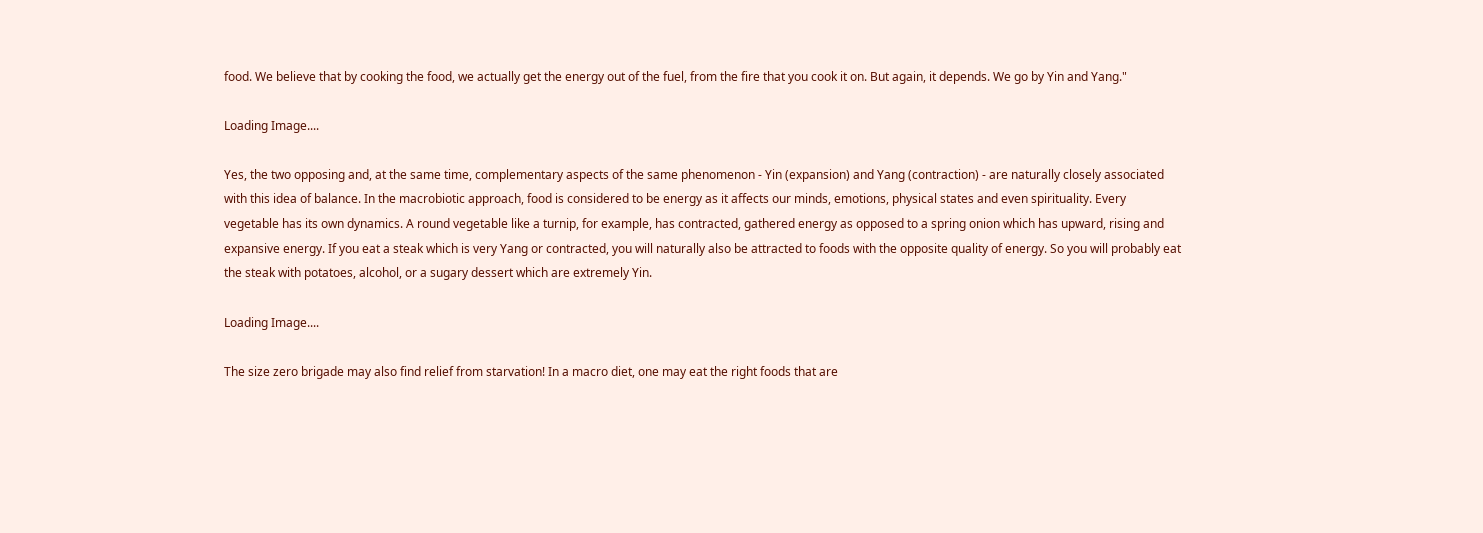food. We believe that by cooking the food, we actually get the energy out of the fuel, from the fire that you cook it on. But again, it depends. We go by Yin and Yang."

Loading Image....

Yes, the two opposing and, at the same time, complementary aspects of the same phenomenon - Yin (expansion) and Yang (contraction) - are naturally closely associated with this idea of balance. In the macrobiotic approach, food is considered to be energy as it affects our minds, emotions, physical states and even spirituality. Every vegetable has its own dynamics. A round vegetable like a turnip, for example, has contracted, gathered energy as opposed to a spring onion which has upward, rising and expansive energy. If you eat a steak which is very Yang or contracted, you will naturally also be attracted to foods with the opposite quality of energy. So you will probably eat the steak with potatoes, alcohol, or a sugary dessert which are extremely Yin.

Loading Image....

The size zero brigade may also find relief from starvation! In a macro diet, one may eat the right foods that are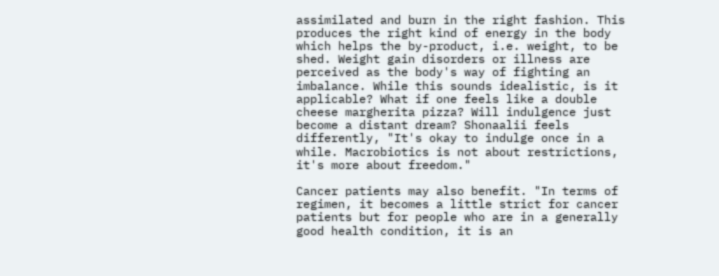assimilated and burn in the right fashion. This produces the right kind of energy in the body which helps the by-product, i.e. weight, to be shed. Weight gain disorders or illness are perceived as the body's way of fighting an imbalance. While this sounds idealistic, is it applicable? What if one feels like a double cheese margherita pizza? Will indulgence just become a distant dream? Shonaalii feels differently, "It's okay to indulge once in a while. Macrobiotics is not about restrictions, it's more about freedom."

Cancer patients may also benefit. "In terms of regimen, it becomes a little strict for cancer patients but for people who are in a generally good health condition, it is an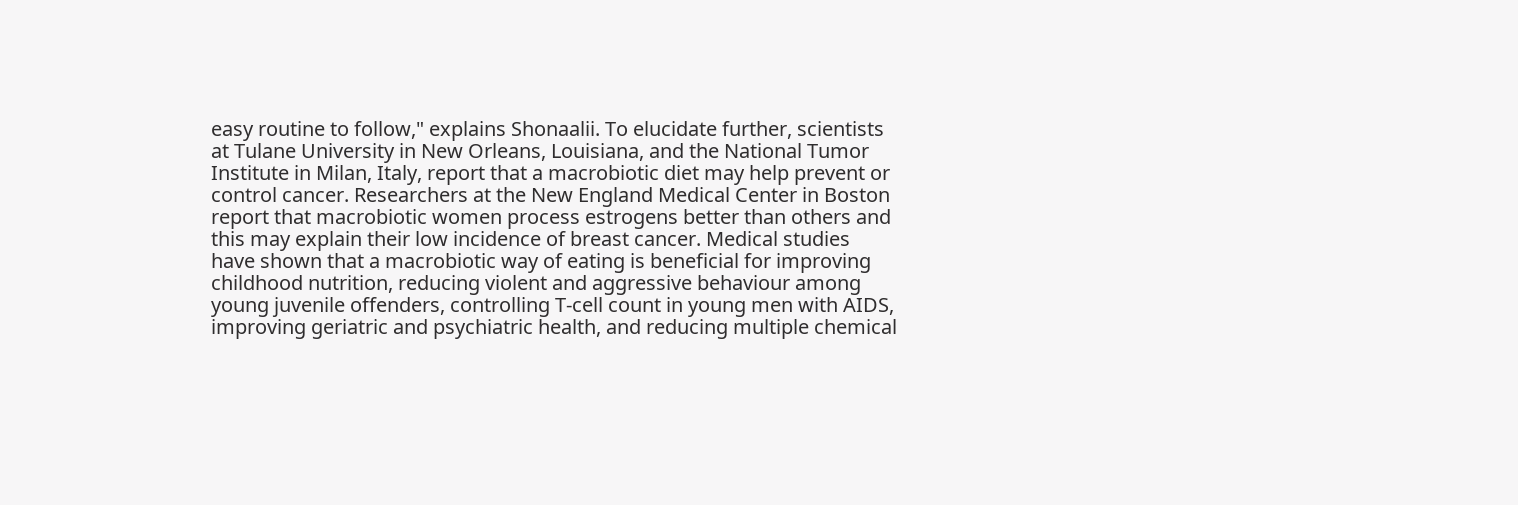easy routine to follow," explains Shonaalii. To elucidate further, scientists at Tulane University in New Orleans, Louisiana, and the National Tumor Institute in Milan, Italy, report that a macrobiotic diet may help prevent or control cancer. Researchers at the New England Medical Center in Boston report that macrobiotic women process estrogens better than others and this may explain their low incidence of breast cancer. Medical studies have shown that a macrobiotic way of eating is beneficial for improving childhood nutrition, reducing violent and aggressive behaviour among young juvenile offenders, controlling T-cell count in young men with AIDS, improving geriatric and psychiatric health, and reducing multiple chemical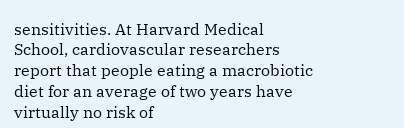sensitivities. At Harvard Medical School, cardiovascular researchers report that people eating a macrobiotic diet for an average of two years have virtually no risk of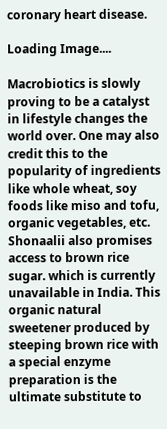coronary heart disease.

Loading Image....

Macrobiotics is slowly proving to be a catalyst in lifestyle changes the world over. One may also credit this to the popularity of ingredients like whole wheat, soy foods like miso and tofu, organic vegetables, etc. Shonaalii also promises access to brown rice sugar. which is currently unavailable in India. This organic natural sweetener produced by steeping brown rice with a special enzyme preparation is the ultimate substitute to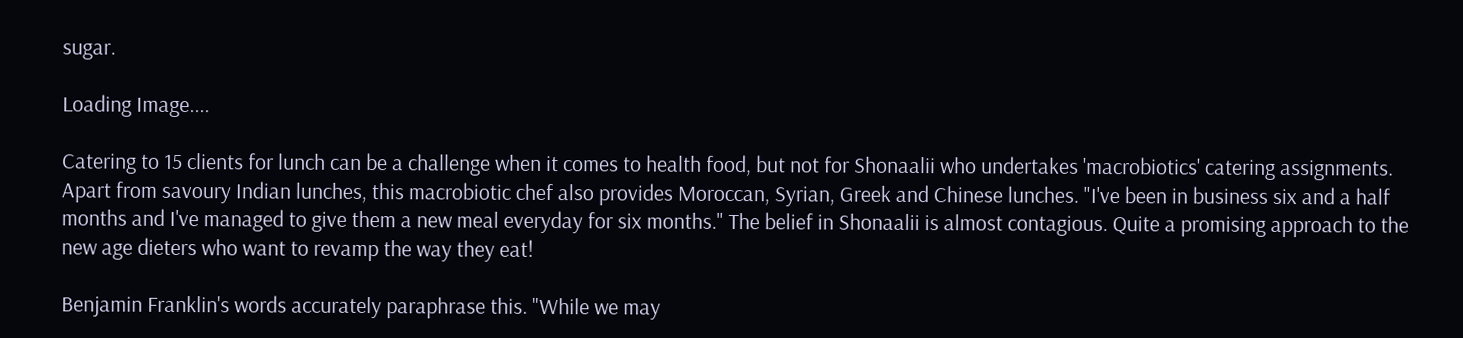sugar.

Loading Image....

Catering to 15 clients for lunch can be a challenge when it comes to health food, but not for Shonaalii who undertakes 'macrobiotics' catering assignments. Apart from savoury Indian lunches, this macrobiotic chef also provides Moroccan, Syrian, Greek and Chinese lunches. "I've been in business six and a half months and I've managed to give them a new meal everyday for six months." The belief in Shonaalii is almost contagious. Quite a promising approach to the new age dieters who want to revamp the way they eat!

Benjamin Franklin's words accurately paraphrase this. "While we may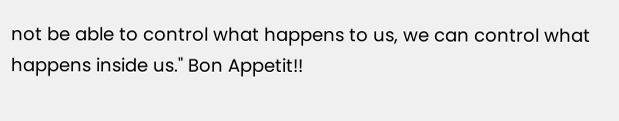not be able to control what happens to us, we can control what happens inside us." Bon Appetit!!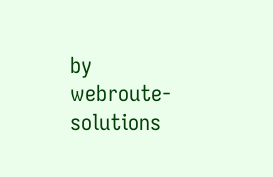by webroute-solutions